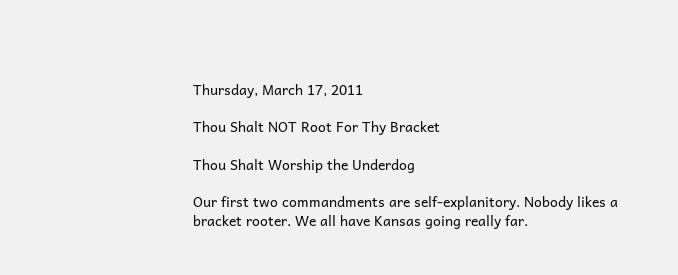Thursday, March 17, 2011

Thou Shalt NOT Root For Thy Bracket

Thou Shalt Worship the Underdog

Our first two commandments are self-explanitory. Nobody likes a bracket rooter. We all have Kansas going really far.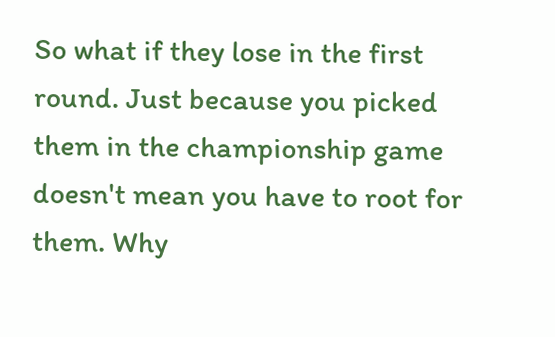So what if they lose in the first round. Just because you picked them in the championship game doesn't mean you have to root for them. Why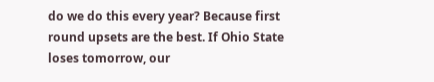do we do this every year? Because first round upsets are the best. If Ohio State loses tomorrow, our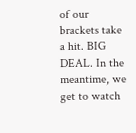of our brackets take a hit. BIG DEAL. In the meantime, we get to watch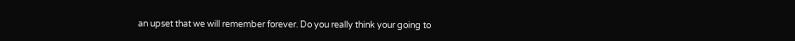an upset that we will remember forever. Do you really think your going to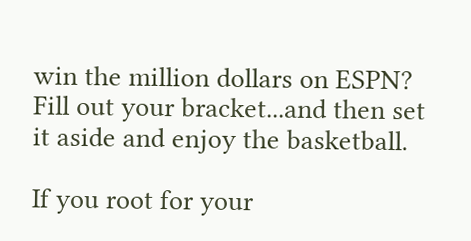win the million dollars on ESPN? Fill out your bracket...and then set it aside and enjoy the basketball.

If you root for your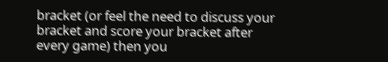bracket (or feel the need to discuss your bracket and score your bracket after every game) then you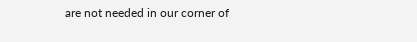are not needed in our corner of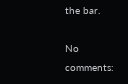the bar.

No comments: